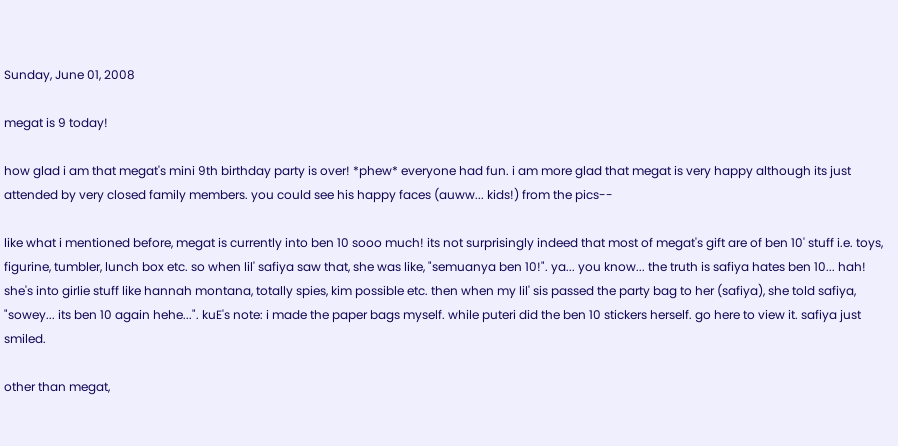Sunday, June 01, 2008

megat is 9 today!

how glad i am that megat's mini 9th birthday party is over! *phew* everyone had fun. i am more glad that megat is very happy although its just attended by very closed family members. you could see his happy faces (auww... kids!) from the pics--

like what i mentioned before, megat is currently into ben 10 sooo much! its not surprisingly indeed that most of megat's gift are of ben 10' stuff i.e. toys, figurine, tumbler, lunch box etc. so when lil' safiya saw that, she was like, "semuanya ben 10!". ya... you know... the truth is safiya hates ben 10... hah! she's into girlie stuff like hannah montana, totally spies, kim possible etc. then when my lil' sis passed the party bag to her (safiya), she told safiya, "sowey... its ben 10 again hehe...". kuE's note: i made the paper bags myself. while puteri did the ben 10 stickers herself. go here to view it. safiya just smiled.

other than megat,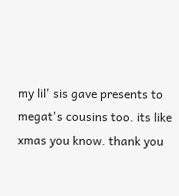my lil' sis gave presents to megat's cousins too. its like xmas you know. thank you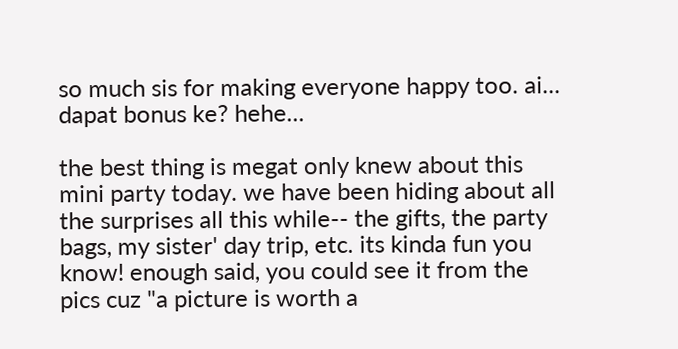so much sis for making everyone happy too. ai... dapat bonus ke? hehe...

the best thing is megat only knew about this mini party today. we have been hiding about all the surprises all this while-- the gifts, the party bags, my sister' day trip, etc. its kinda fun you know! enough said, you could see it from the pics cuz "a picture is worth a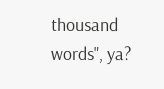thousand words", ya?